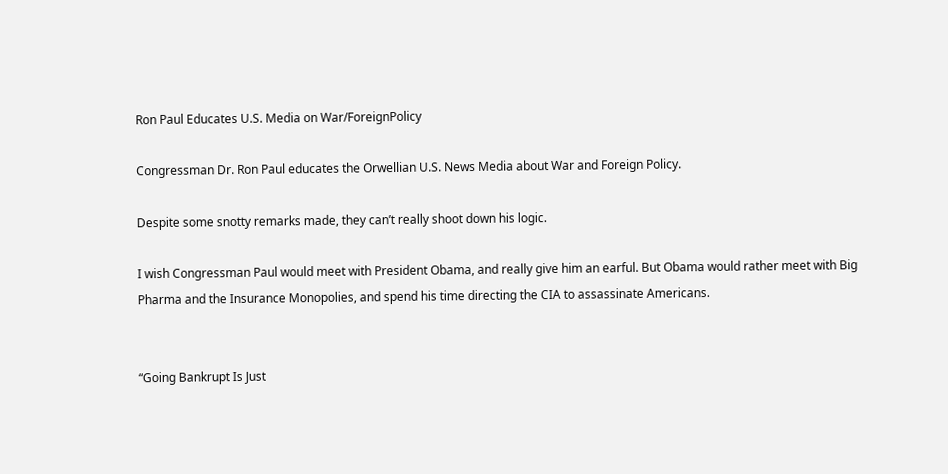Ron Paul Educates U.S. Media on War/ForeignPolicy

Congressman Dr. Ron Paul educates the Orwellian U.S. News Media about War and Foreign Policy.

Despite some snotty remarks made, they can’t really shoot down his logic.

I wish Congressman Paul would meet with President Obama, and really give him an earful. But Obama would rather meet with Big Pharma and the Insurance Monopolies, and spend his time directing the CIA to assassinate Americans.


“Going Bankrupt Is Just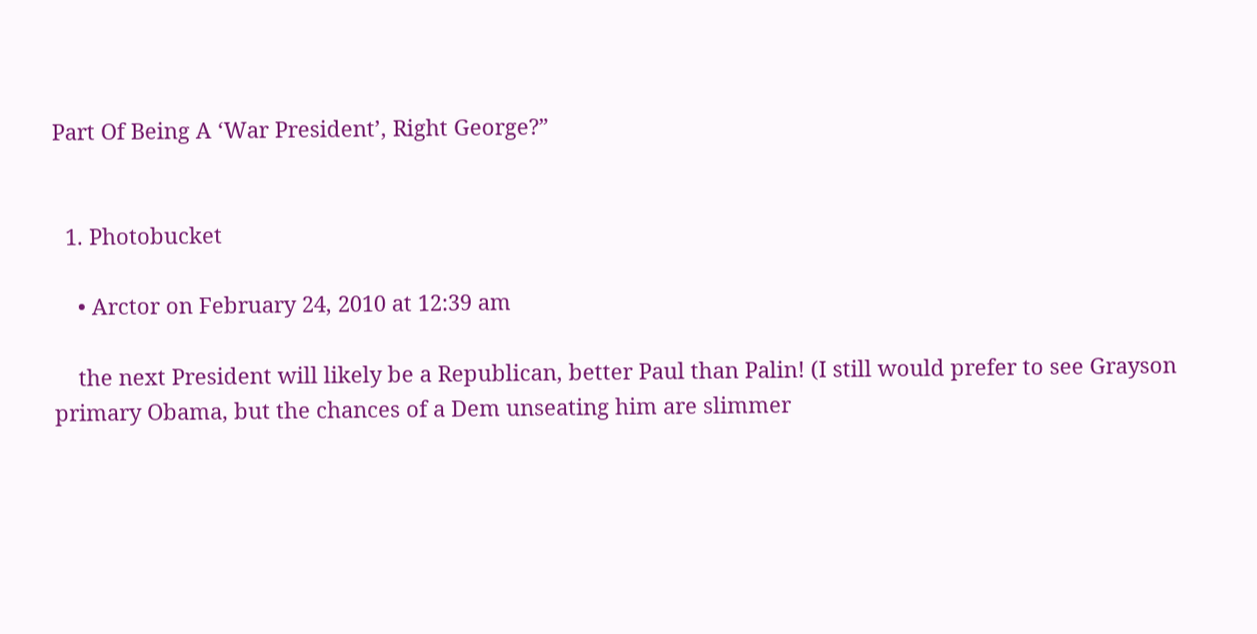Part Of Being A ‘War President’, Right George?”


  1. Photobucket

    • Arctor on February 24, 2010 at 12:39 am

    the next President will likely be a Republican, better Paul than Palin! (I still would prefer to see Grayson primary Obama, but the chances of a Dem unseating him are slimmer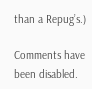than a Repug’s.)

Comments have been disabled.